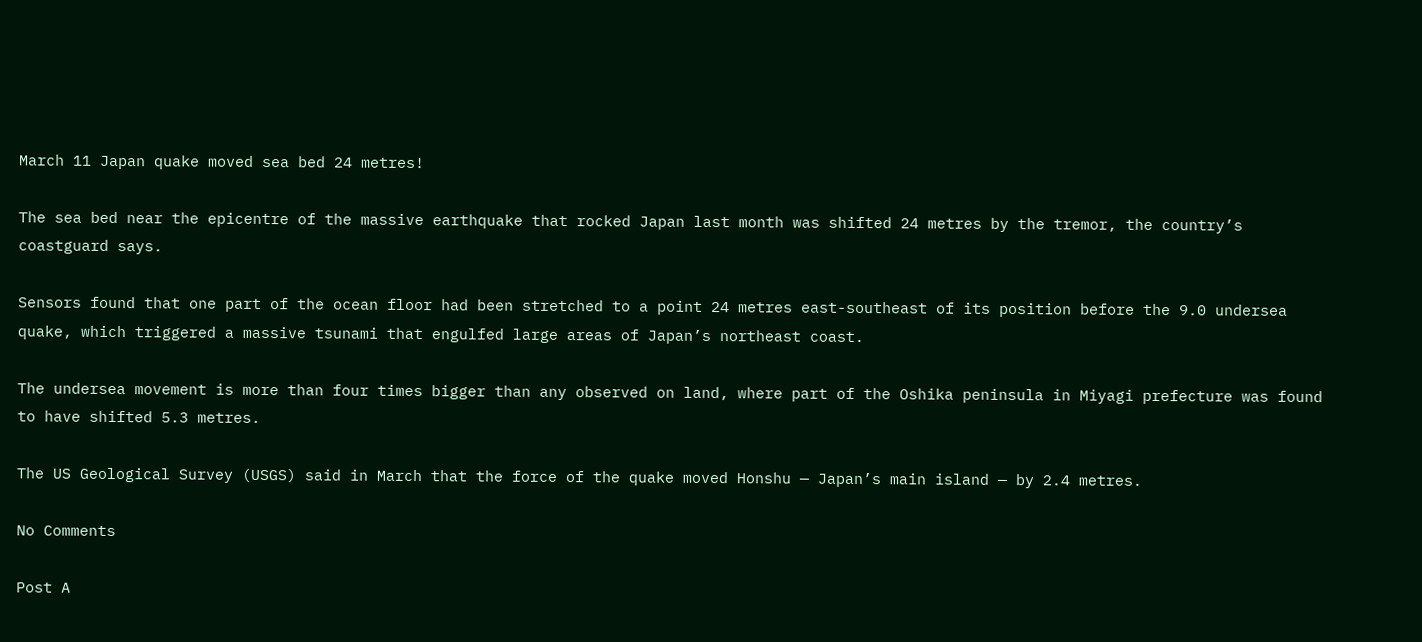March 11 Japan quake moved sea bed 24 metres!

The sea bed near the epicentre of the massive earthquake that rocked Japan last month was shifted 24 metres by the tremor, the country’s coastguard says.

Sensors found that one part of the ocean floor had been stretched to a point 24 metres east-southeast of its position before the 9.0 undersea quake, which triggered a massive tsunami that engulfed large areas of Japan’s northeast coast.

The undersea movement is more than four times bigger than any observed on land, where part of the Oshika peninsula in Miyagi prefecture was found to have shifted 5.3 metres.

The US Geological Survey (USGS) said in March that the force of the quake moved Honshu — Japan’s main island — by 2.4 metres.

No Comments

Post A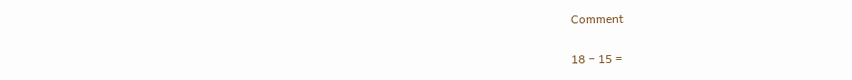Comment

18 − 15 =